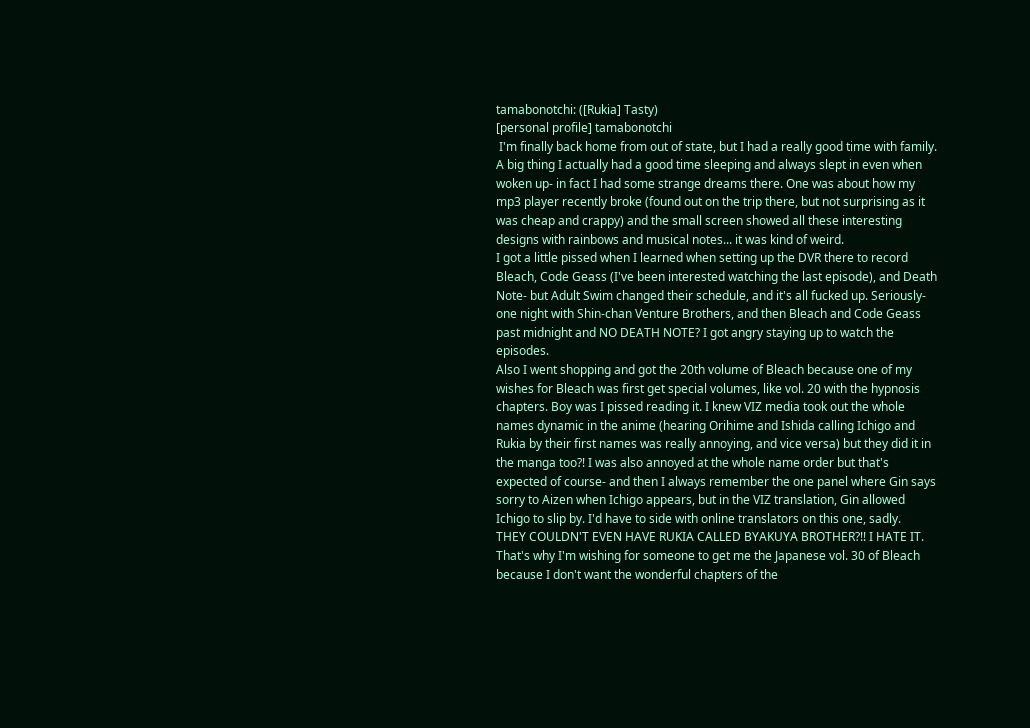tamabonotchi: ([Rukia] Tasty)
[personal profile] tamabonotchi
 I'm finally back home from out of state, but I had a really good time with family. A big thing I actually had a good time sleeping and always slept in even when woken up- in fact I had some strange dreams there. One was about how my mp3 player recently broke (found out on the trip there, but not surprising as it was cheap and crappy) and the small screen showed all these interesting designs with rainbows and musical notes... it was kind of weird.
I got a little pissed when I learned when setting up the DVR there to record Bleach, Code Geass (I've been interested watching the last episode), and Death Note- but Adult Swim changed their schedule, and it's all fucked up. Seriously- one night with Shin-chan Venture Brothers, and then Bleach and Code Geass past midnight and NO DEATH NOTE? I got angry staying up to watch the episodes.
Also I went shopping and got the 20th volume of Bleach because one of my wishes for Bleach was first get special volumes, like vol. 20 with the hypnosis chapters. Boy was I pissed reading it. I knew VIZ media took out the whole names dynamic in the anime (hearing Orihime and Ishida calling Ichigo and Rukia by their first names was really annoying, and vice versa) but they did it in the manga too?! I was also annoyed at the whole name order but that's expected of course- and then I always remember the one panel where Gin says sorry to Aizen when Ichigo appears, but in the VIZ translation, Gin allowed Ichigo to slip by. I'd have to side with online translators on this one, sadly.
THEY COULDN'T EVEN HAVE RUKIA CALLED BYAKUYA BROTHER?!! I HATE IT. That's why I'm wishing for someone to get me the Japanese vol. 30 of Bleach because I don't want the wonderful chapters of the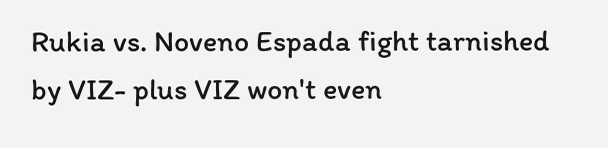Rukia vs. Noveno Espada fight tarnished by VIZ- plus VIZ won't even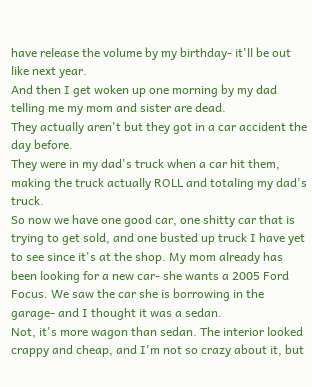have release the volume by my birthday- it'll be out like next year.
And then I get woken up one morning by my dad telling me my mom and sister are dead.
They actually aren't but they got in a car accident the day before.
They were in my dad's truck when a car hit them, making the truck actually ROLL and totaling my dad's truck.
So now we have one good car, one shitty car that is trying to get sold, and one busted up truck I have yet to see since it's at the shop. My mom already has been looking for a new car- she wants a 2005 Ford Focus. We saw the car she is borrowing in the garage- and I thought it was a sedan.
Not, it's more wagon than sedan. The interior looked crappy and cheap, and I'm not so crazy about it, but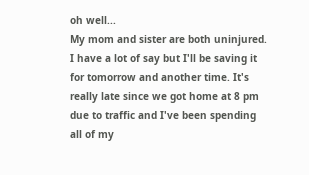oh well...
My mom and sister are both uninjured.
I have a lot of say but I'll be saving it for tomorrow and another time. It's really late since we got home at 8 pm due to traffic and I've been spending all of my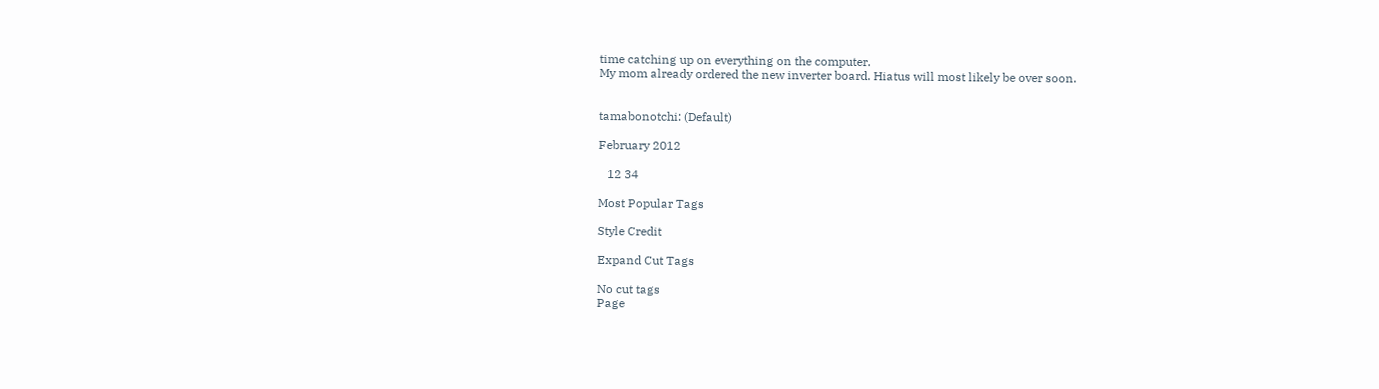time catching up on everything on the computer.
My mom already ordered the new inverter board. Hiatus will most likely be over soon.


tamabonotchi: (Default)

February 2012

   12 34

Most Popular Tags

Style Credit

Expand Cut Tags

No cut tags
Page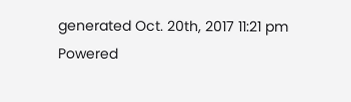generated Oct. 20th, 2017 11:21 pm
Powered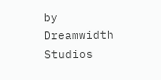by Dreamwidth Studios